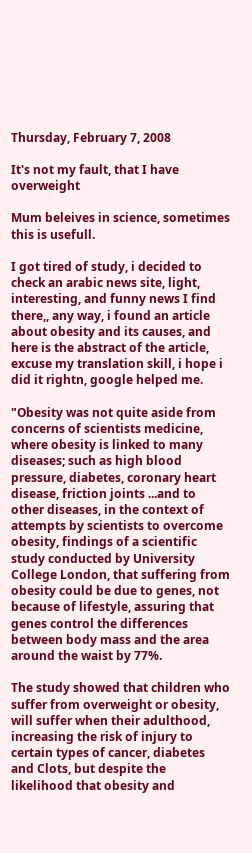Thursday, February 7, 2008

It's not my fault, that I have overweight

Mum beleives in science, sometimes this is usefull.

I got tired of study, i decided to check an arabic news site, light, interesting, and funny news I find there,, any way, i found an article about obesity and its causes, and here is the abstract of the article, excuse my translation skill, i hope i did it rightn, google helped me.

"Obesity was not quite aside from concerns of scientists medicine, where obesity is linked to many diseases; such as high blood pressure, diabetes, coronary heart disease, friction joints ...and to other diseases, in the context of attempts by scientists to overcome obesity, findings of a scientific study conducted by University College London, that suffering from obesity could be due to genes, not because of lifestyle, assuring that genes control the differences between body mass and the area around the waist by 77%.

The study showed that children who suffer from overweight or obesity, will suffer when their adulthood, increasing the risk of injury to certain types of cancer, diabetes and Clots, but despite the likelihood that obesity and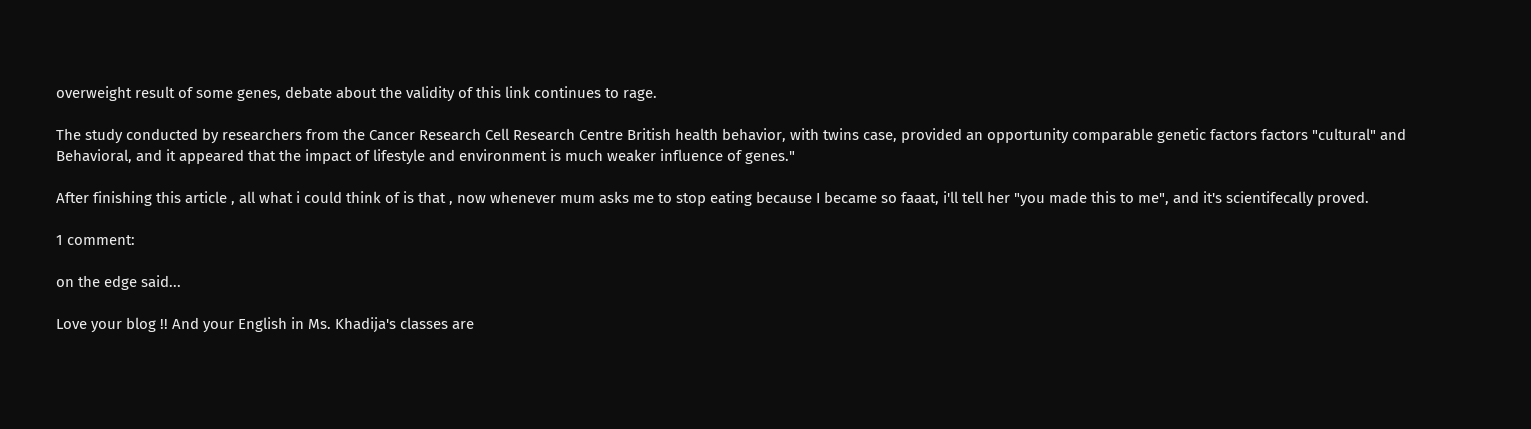overweight result of some genes, debate about the validity of this link continues to rage.

The study conducted by researchers from the Cancer Research Cell Research Centre British health behavior, with twins case, provided an opportunity comparable genetic factors factors "cultural" and Behavioral, and it appeared that the impact of lifestyle and environment is much weaker influence of genes."

After finishing this article , all what i could think of is that , now whenever mum asks me to stop eating because I became so faaat, i'll tell her "you made this to me", and it's scientifecally proved.

1 comment:

on the edge said...

Love your blog !! And your English in Ms. Khadija's classes are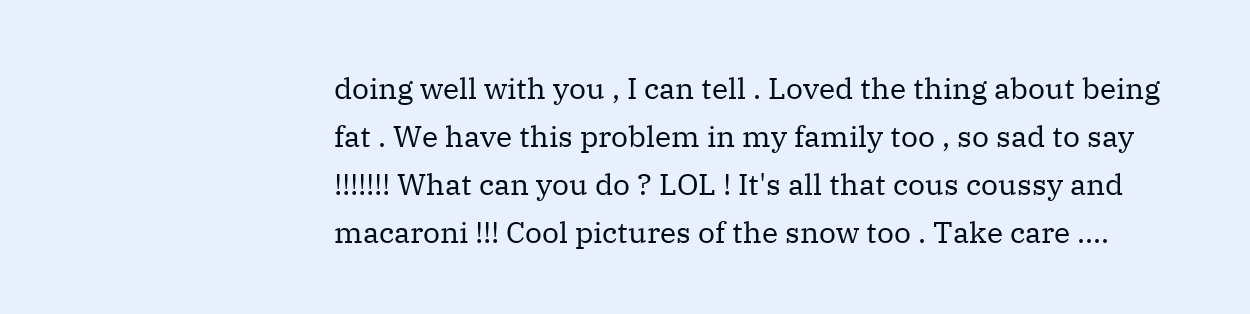doing well with you , I can tell . Loved the thing about being fat . We have this problem in my family too , so sad to say !!!!!!! What can you do ? LOL ! It's all that cous coussy and macaroni !!! Cool pictures of the snow too . Take care ....